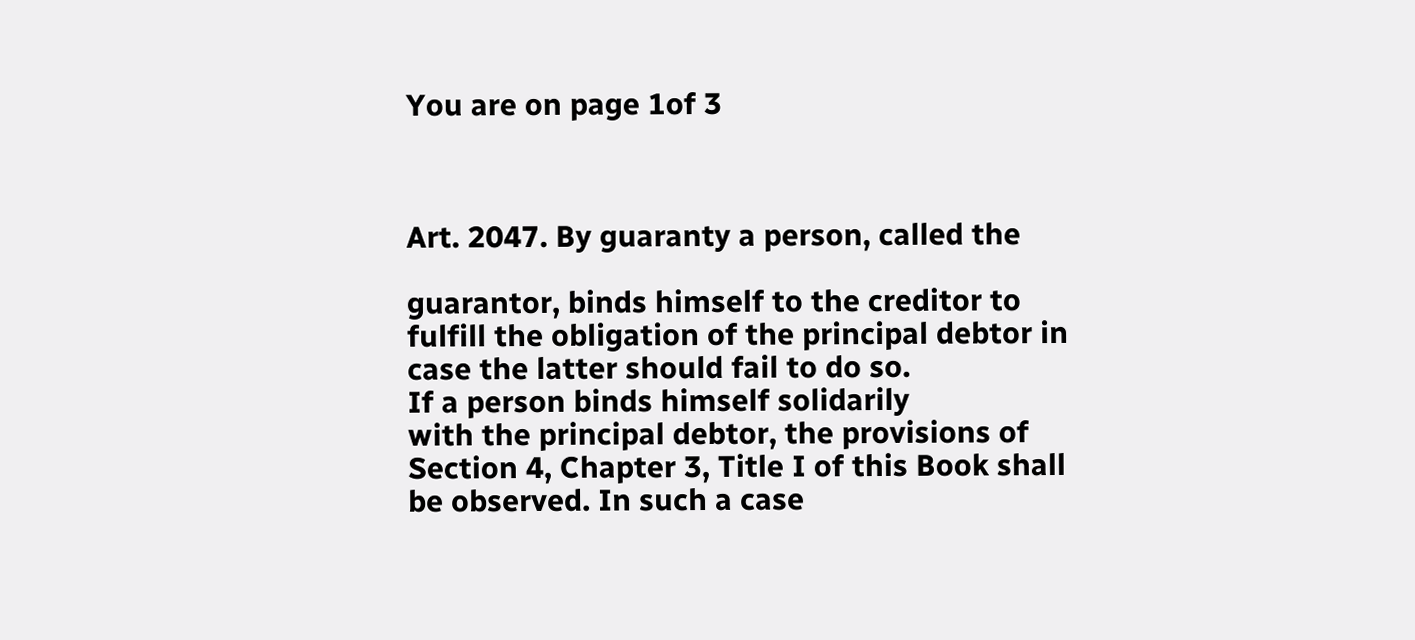You are on page 1of 3



Art. 2047. By guaranty a person, called the

guarantor, binds himself to the creditor to
fulfill the obligation of the principal debtor in
case the latter should fail to do so.
If a person binds himself solidarily
with the principal debtor, the provisions of
Section 4, Chapter 3, Title I of this Book shall
be observed. In such a case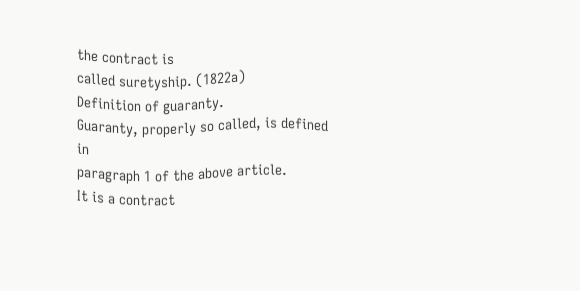the contract is
called suretyship. (1822a)
Definition of guaranty.
Guaranty, properly so called, is defined in
paragraph 1 of the above article.
It is a contract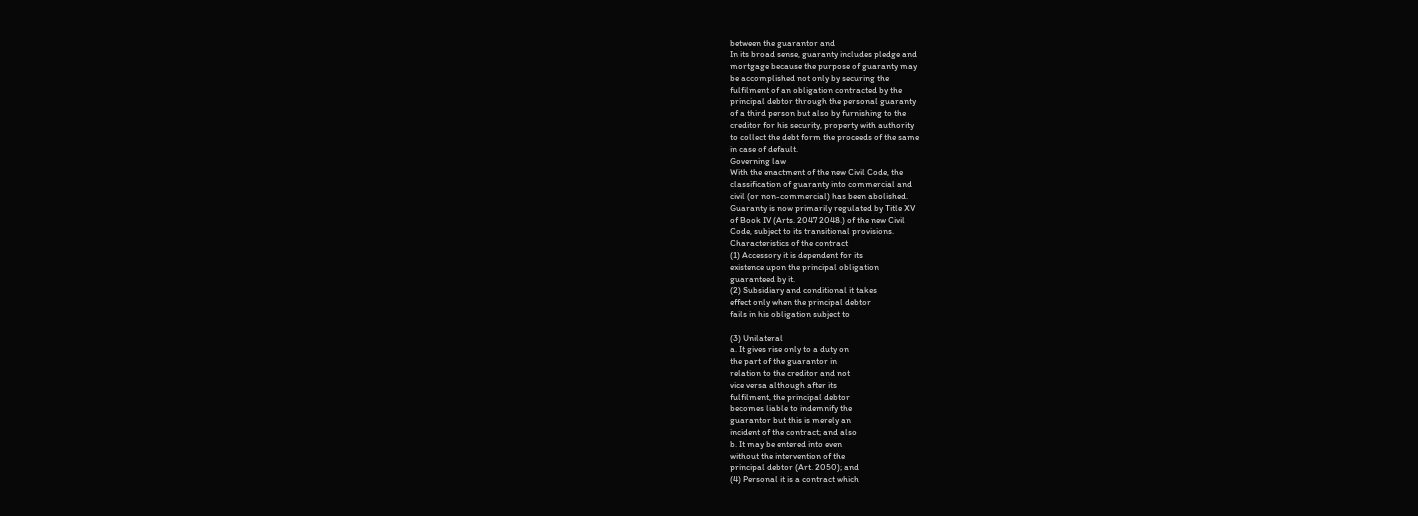between the guarantor and
In its broad sense, guaranty includes pledge and
mortgage because the purpose of guaranty may
be accomplished not only by securing the
fulfilment of an obligation contracted by the
principal debtor through the personal guaranty
of a third person but also by furnishing to the
creditor for his security, property with authority
to collect the debt form the proceeds of the same
in case of default.
Governing law
With the enactment of the new Civil Code, the
classification of guaranty into commercial and
civil (or non-commercial) has been abolished.
Guaranty is now primarily regulated by Title XV
of Book IV (Arts. 2047 2048.) of the new Civil
Code, subject to its transitional provisions.
Characteristics of the contract
(1) Accessory it is dependent for its
existence upon the principal obligation
guaranteed by it.
(2) Subsidiary and conditional it takes
effect only when the principal debtor
fails in his obligation subject to

(3) Unilateral
a. It gives rise only to a duty on
the part of the guarantor in
relation to the creditor and not
vice versa although after its
fulfilment, the principal debtor
becomes liable to indemnify the
guarantor but this is merely an
incident of the contract; and also
b. It may be entered into even
without the intervention of the
principal debtor (Art. 2050); and
(4) Personal it is a contract which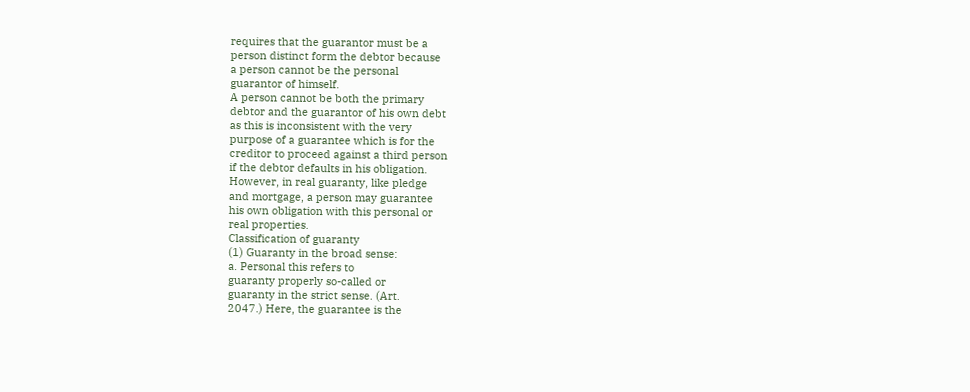requires that the guarantor must be a
person distinct form the debtor because
a person cannot be the personal
guarantor of himself.
A person cannot be both the primary
debtor and the guarantor of his own debt
as this is inconsistent with the very
purpose of a guarantee which is for the
creditor to proceed against a third person
if the debtor defaults in his obligation.
However, in real guaranty, like pledge
and mortgage, a person may guarantee
his own obligation with this personal or
real properties.
Classification of guaranty
(1) Guaranty in the broad sense:
a. Personal this refers to
guaranty properly so-called or
guaranty in the strict sense. (Art.
2047.) Here, the guarantee is the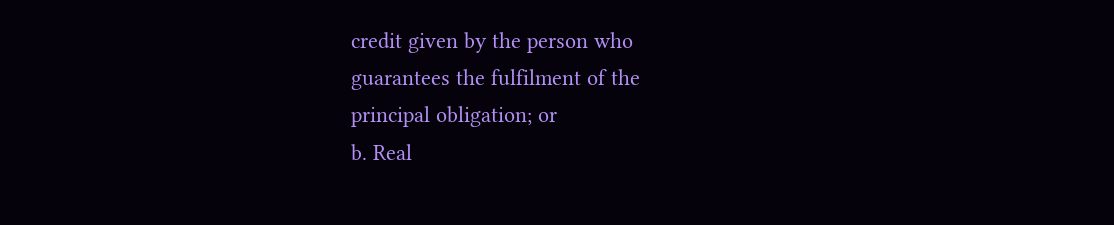credit given by the person who
guarantees the fulfilment of the
principal obligation; or
b. Real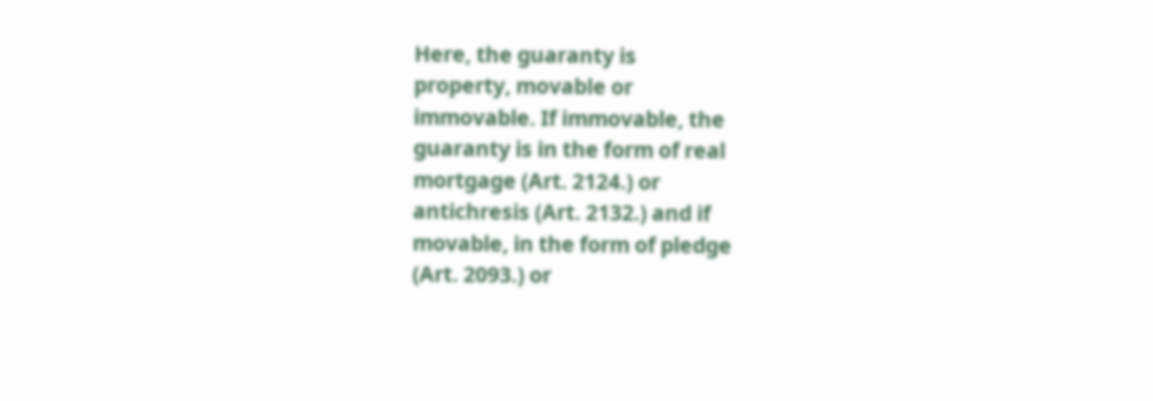Here, the guaranty is
property, movable or
immovable. If immovable, the
guaranty is in the form of real
mortgage (Art. 2124.) or
antichresis (Art. 2132.) and if
movable, in the form of pledge
(Art. 2093.) or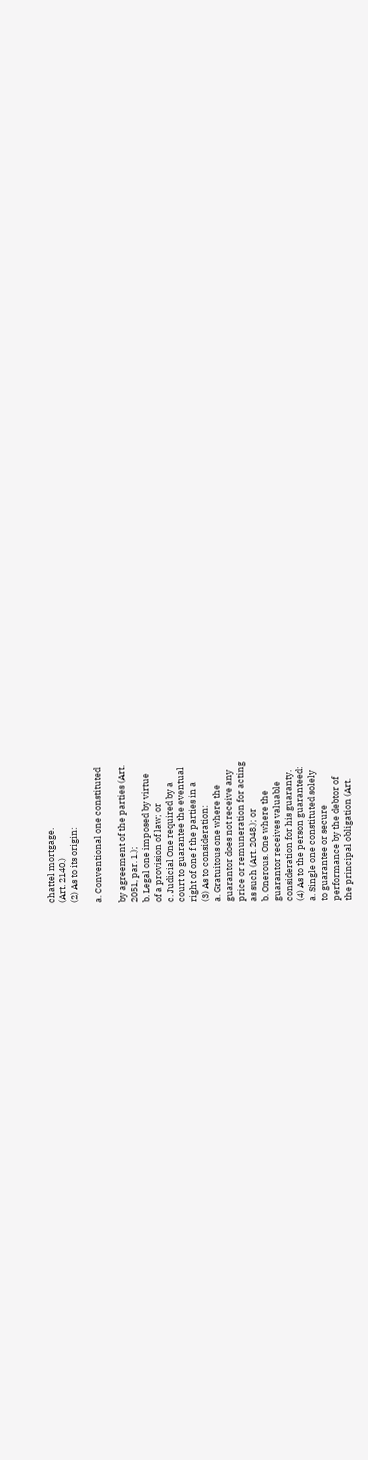chattel mortgage.
(Art. 2140.)
(2) As to its origin:

a. Conventional one constituted

by agreement of the parties (Art.
2051, par. 1.);
b. Legal one imposed by virtue
of a provision of law; or
c. Judicial One required by a
court to guarantee the eventual
right of one f the parties in a
(3) As to consideration:
a. Gratuitous one where the
guarantor does not receive any
price or remuneration for acting
as such (Art. 2048.); or
b. Onerous. One where the
guarantor receives valuable
consideration for his guaranty.
(4) As to the person guaranteed:
a. Single one constituted solely
to guarantee or secure
performance by the debtor of
the principal obligation (Art.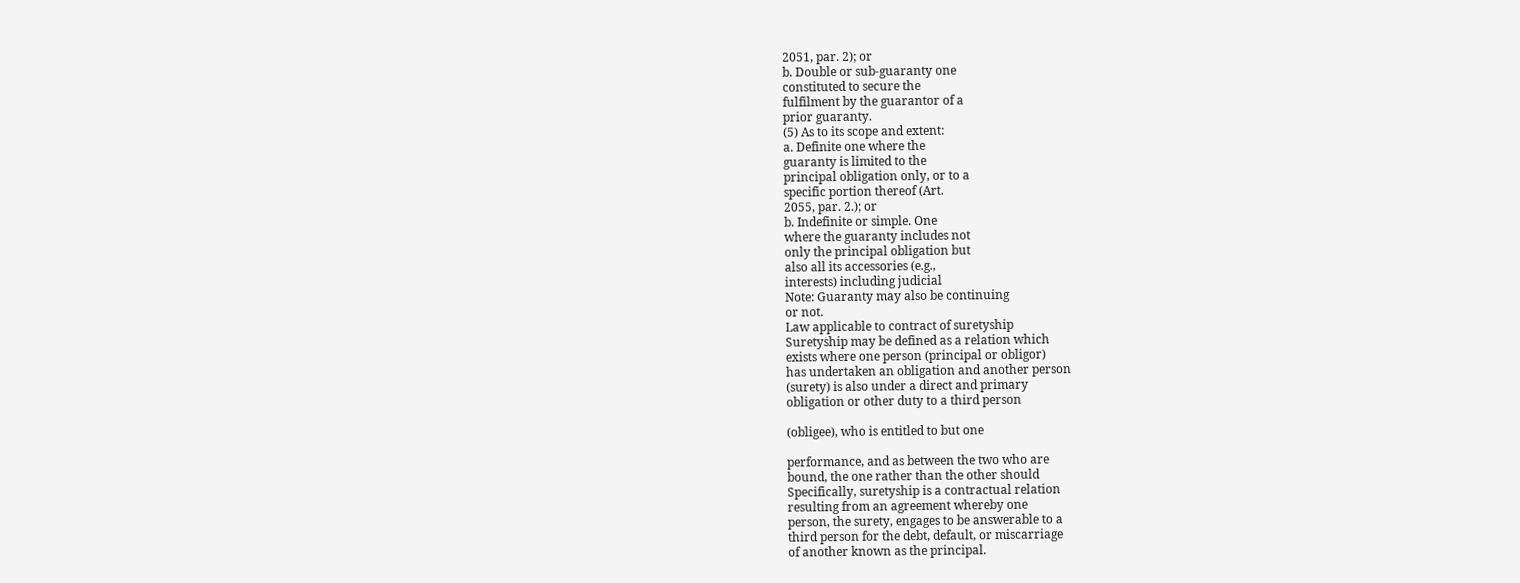2051, par. 2); or
b. Double or sub-guaranty one
constituted to secure the
fulfilment by the guarantor of a
prior guaranty.
(5) As to its scope and extent:
a. Definite one where the
guaranty is limited to the
principal obligation only, or to a
specific portion thereof (Art.
2055, par. 2.); or
b. Indefinite or simple. One
where the guaranty includes not
only the principal obligation but
also all its accessories (e.g.,
interests) including judicial
Note: Guaranty may also be continuing
or not.
Law applicable to contract of suretyship
Suretyship may be defined as a relation which
exists where one person (principal or obligor)
has undertaken an obligation and another person
(surety) is also under a direct and primary
obligation or other duty to a third person

(obligee), who is entitled to but one

performance, and as between the two who are
bound, the one rather than the other should
Specifically, suretyship is a contractual relation
resulting from an agreement whereby one
person, the surety, engages to be answerable to a
third person for the debt, default, or miscarriage
of another known as the principal.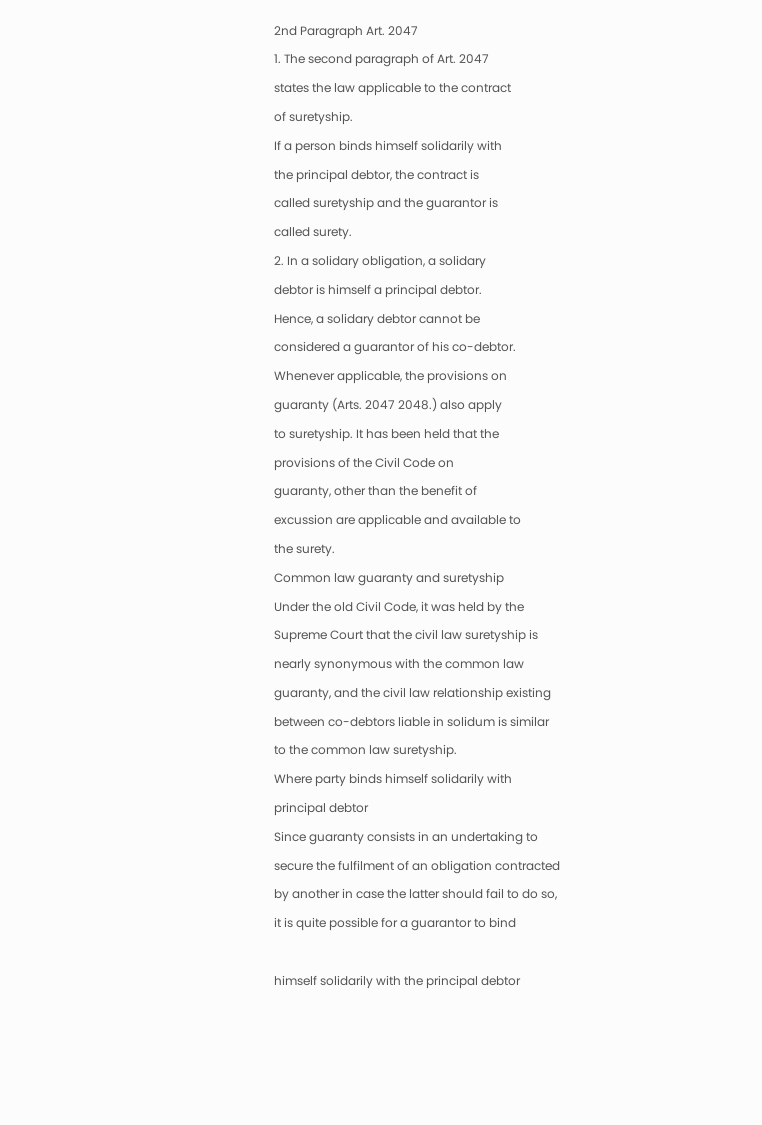2nd Paragraph Art. 2047
1. The second paragraph of Art. 2047
states the law applicable to the contract
of suretyship.
If a person binds himself solidarily with
the principal debtor, the contract is
called suretyship and the guarantor is
called surety.
2. In a solidary obligation, a solidary
debtor is himself a principal debtor.
Hence, a solidary debtor cannot be
considered a guarantor of his co-debtor.
Whenever applicable, the provisions on
guaranty (Arts. 2047 2048.) also apply
to suretyship. It has been held that the
provisions of the Civil Code on
guaranty, other than the benefit of
excussion are applicable and available to
the surety.
Common law guaranty and suretyship
Under the old Civil Code, it was held by the
Supreme Court that the civil law suretyship is
nearly synonymous with the common law
guaranty, and the civil law relationship existing
between co-debtors liable in solidum is similar
to the common law suretyship.
Where party binds himself solidarily with
principal debtor
Since guaranty consists in an undertaking to
secure the fulfilment of an obligation contracted
by another in case the latter should fail to do so,
it is quite possible for a guarantor to bind

himself solidarily with the principal debtor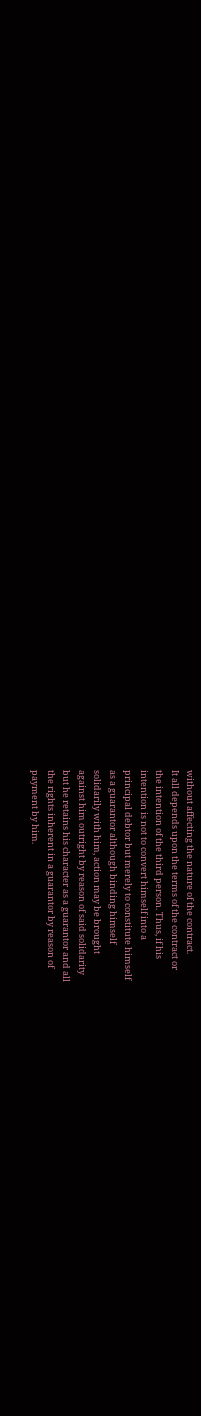without affecting the nature of the contract.
It all depends upon the terms of the contract or
the intention of the third person. Thus, if his
intention is not to convert himself into a
principal debtor but merely to constitute himself
as a guarantor although binding himself
solidarily with him, action may be brought
against him outright by reason of said solidarity
but he retains his character as a guarantor and all
the rights inherent in a guarantor by reason of
payment by him.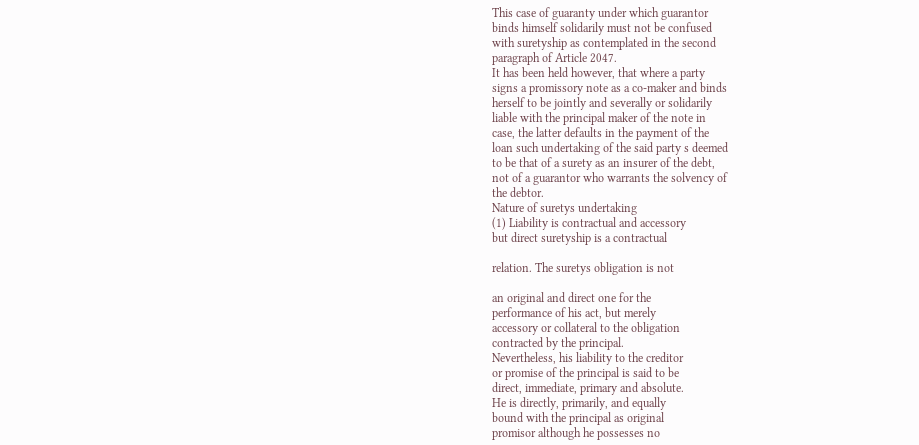This case of guaranty under which guarantor
binds himself solidarily must not be confused
with suretyship as contemplated in the second
paragraph of Article 2047.
It has been held however, that where a party
signs a promissory note as a co-maker and binds
herself to be jointly and severally or solidarily
liable with the principal maker of the note in
case, the latter defaults in the payment of the
loan such undertaking of the said party s deemed
to be that of a surety as an insurer of the debt,
not of a guarantor who warrants the solvency of
the debtor.
Nature of suretys undertaking
(1) Liability is contractual and accessory
but direct suretyship is a contractual

relation. The suretys obligation is not

an original and direct one for the
performance of his act, but merely
accessory or collateral to the obligation
contracted by the principal.
Nevertheless, his liability to the creditor
or promise of the principal is said to be
direct, immediate, primary and absolute.
He is directly, primarily, and equally
bound with the principal as original
promisor although he possesses no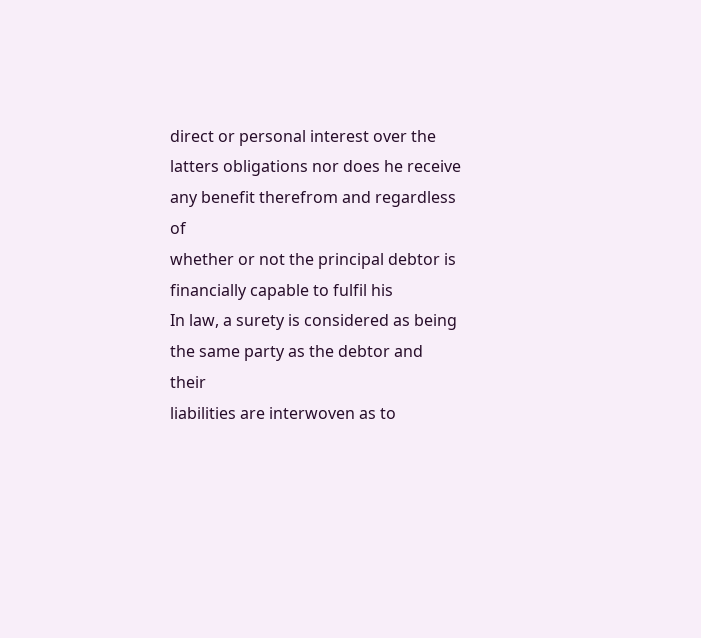direct or personal interest over the
latters obligations nor does he receive
any benefit therefrom and regardless of
whether or not the principal debtor is
financially capable to fulfil his
In law, a surety is considered as being
the same party as the debtor and their
liabilities are interwoven as to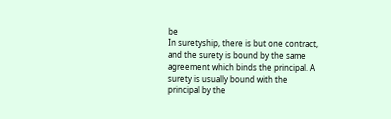be
In suretyship, there is but one contract,
and the surety is bound by the same
agreement which binds the principal. A
surety is usually bound with the
principal by the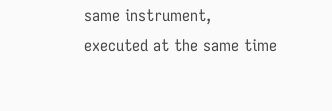same instrument,
executed at the same time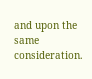and upon the
same consideration.